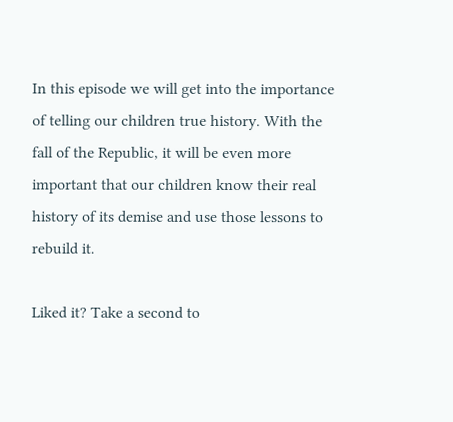In this episode we will get into the importance of telling our children true history. With the fall of the Republic, it will be even more important that our children know their real history of its demise and use those lessons to rebuild it.

Liked it? Take a second to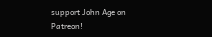support John Age on Patreon!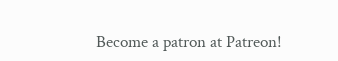Become a patron at Patreon!